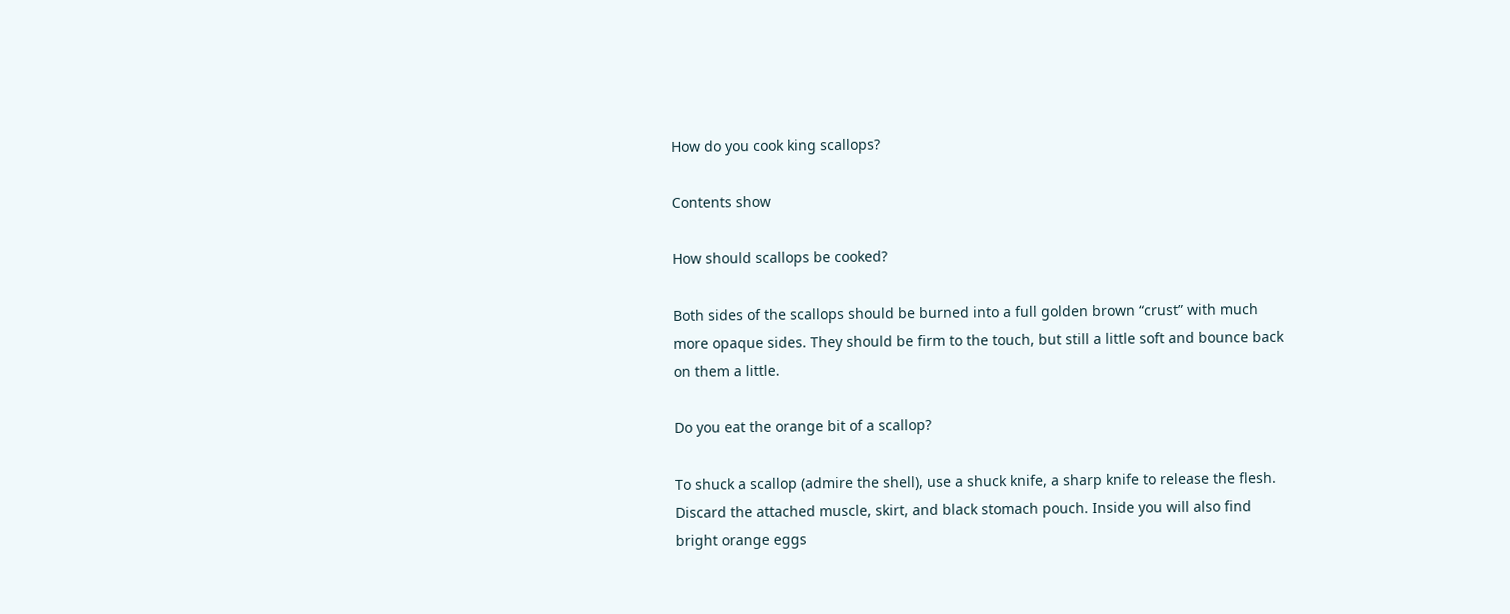How do you cook king scallops?

Contents show

How should scallops be cooked?

Both sides of the scallops should be burned into a full golden brown “crust” with much more opaque sides. They should be firm to the touch, but still a little soft and bounce back on them a little.

Do you eat the orange bit of a scallop?

To shuck a scallop (admire the shell), use a shuck knife, a sharp knife to release the flesh. Discard the attached muscle, skirt, and black stomach pouch. Inside you will also find bright orange eggs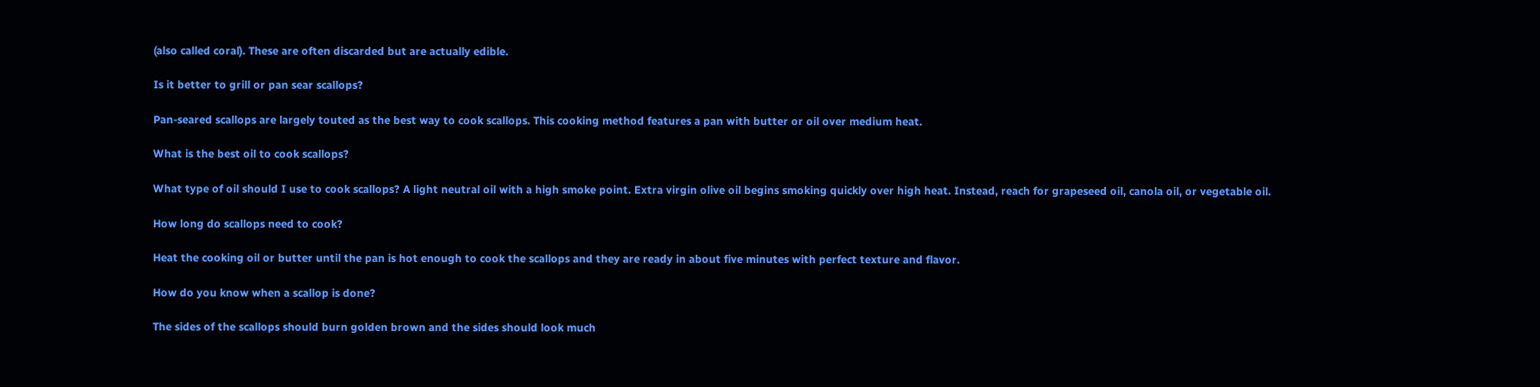(also called coral). These are often discarded but are actually edible.

Is it better to grill or pan sear scallops?

Pan-seared scallops are largely touted as the best way to cook scallops. This cooking method features a pan with butter or oil over medium heat.

What is the best oil to cook scallops?

What type of oil should I use to cook scallops? A light neutral oil with a high smoke point. Extra virgin olive oil begins smoking quickly over high heat. Instead, reach for grapeseed oil, canola oil, or vegetable oil.

How long do scallops need to cook?

Heat the cooking oil or butter until the pan is hot enough to cook the scallops and they are ready in about five minutes with perfect texture and flavor.

How do you know when a scallop is done?

The sides of the scallops should burn golden brown and the sides should look much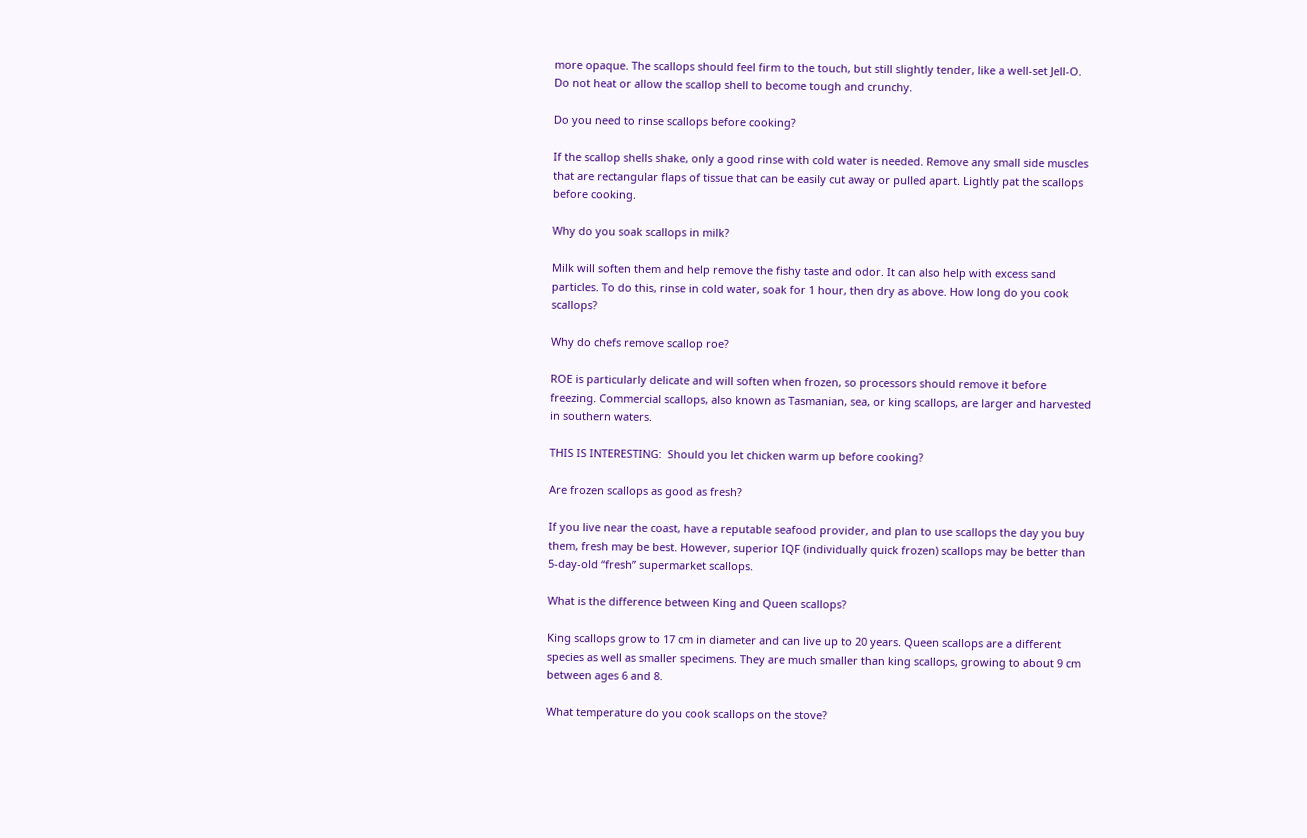more opaque. The scallops should feel firm to the touch, but still slightly tender, like a well-set Jell-O. Do not heat or allow the scallop shell to become tough and crunchy.

Do you need to rinse scallops before cooking?

If the scallop shells shake, only a good rinse with cold water is needed. Remove any small side muscles that are rectangular flaps of tissue that can be easily cut away or pulled apart. Lightly pat the scallops before cooking.

Why do you soak scallops in milk?

Milk will soften them and help remove the fishy taste and odor. It can also help with excess sand particles. To do this, rinse in cold water, soak for 1 hour, then dry as above. How long do you cook scallops?

Why do chefs remove scallop roe?

ROE is particularly delicate and will soften when frozen, so processors should remove it before freezing. Commercial scallops, also known as Tasmanian, sea, or king scallops, are larger and harvested in southern waters.

THIS IS INTERESTING:  Should you let chicken warm up before cooking?

Are frozen scallops as good as fresh?

If you live near the coast, have a reputable seafood provider, and plan to use scallops the day you buy them, fresh may be best. However, superior IQF (individually quick frozen) scallops may be better than 5-day-old “fresh” supermarket scallops.

What is the difference between King and Queen scallops?

King scallops grow to 17 cm in diameter and can live up to 20 years. Queen scallops are a different species as well as smaller specimens. They are much smaller than king scallops, growing to about 9 cm between ages 6 and 8.

What temperature do you cook scallops on the stove?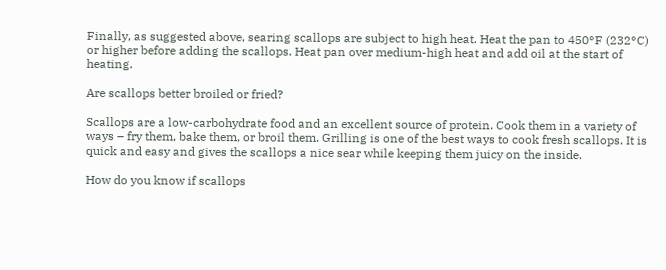Finally, as suggested above, searing scallops are subject to high heat. Heat the pan to 450°F (232°C) or higher before adding the scallops. Heat pan over medium-high heat and add oil at the start of heating.

Are scallops better broiled or fried?

Scallops are a low-carbohydrate food and an excellent source of protein. Cook them in a variety of ways – fry them, bake them, or broil them. Grilling is one of the best ways to cook fresh scallops. It is quick and easy and gives the scallops a nice sear while keeping them juicy on the inside.

How do you know if scallops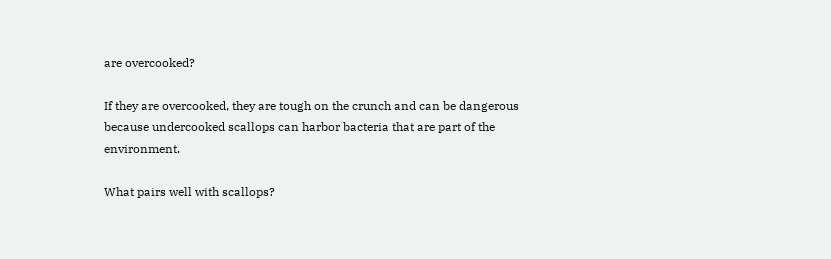are overcooked?

If they are overcooked, they are tough on the crunch and can be dangerous because undercooked scallops can harbor bacteria that are part of the environment.

What pairs well with scallops?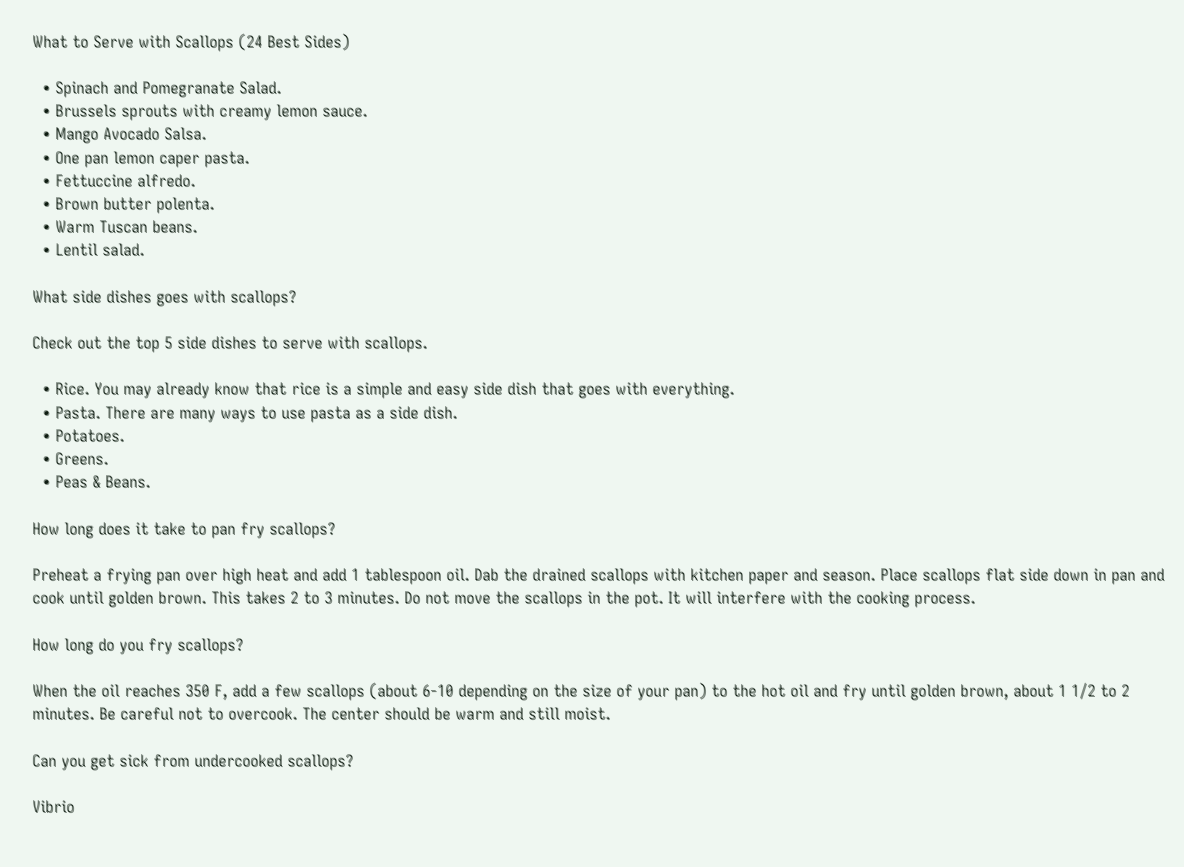What to Serve with Scallops (24 Best Sides)

  • Spinach and Pomegranate Salad.
  • Brussels sprouts with creamy lemon sauce.
  • Mango Avocado Salsa.
  • One pan lemon caper pasta.
  • Fettuccine alfredo.
  • Brown butter polenta.
  • Warm Tuscan beans.
  • Lentil salad.

What side dishes goes with scallops?

Check out the top 5 side dishes to serve with scallops.

  • Rice. You may already know that rice is a simple and easy side dish that goes with everything.
  • Pasta. There are many ways to use pasta as a side dish.
  • Potatoes.
  • Greens.
  • Peas & Beans.

How long does it take to pan fry scallops?

Preheat a frying pan over high heat and add 1 tablespoon oil. Dab the drained scallops with kitchen paper and season. Place scallops flat side down in pan and cook until golden brown. This takes 2 to 3 minutes. Do not move the scallops in the pot. It will interfere with the cooking process.

How long do you fry scallops?

When the oil reaches 350 F, add a few scallops (about 6-10 depending on the size of your pan) to the hot oil and fry until golden brown, about 1 1/2 to 2 minutes. Be careful not to overcook. The center should be warm and still moist.

Can you get sick from undercooked scallops?

Vibrio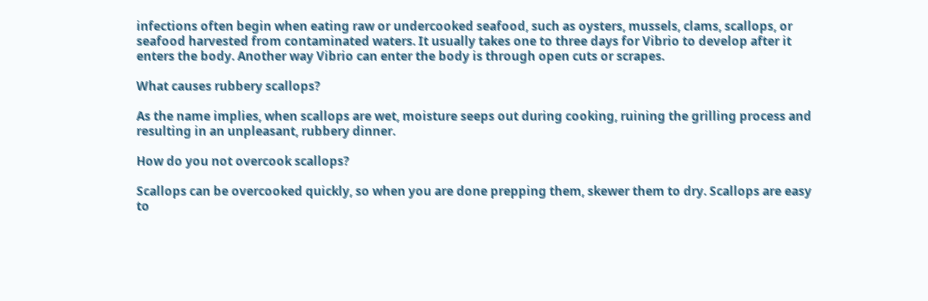infections often begin when eating raw or undercooked seafood, such as oysters, mussels, clams, scallops, or seafood harvested from contaminated waters. It usually takes one to three days for Vibrio to develop after it enters the body. Another way Vibrio can enter the body is through open cuts or scrapes.

What causes rubbery scallops?

As the name implies, when scallops are wet, moisture seeps out during cooking, ruining the grilling process and resulting in an unpleasant, rubbery dinner.

How do you not overcook scallops?

Scallops can be overcooked quickly, so when you are done prepping them, skewer them to dry. Scallops are easy to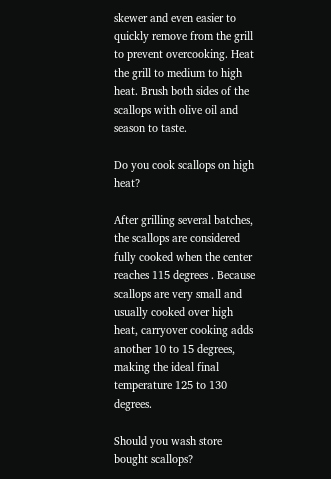skewer and even easier to quickly remove from the grill to prevent overcooking. Heat the grill to medium to high heat. Brush both sides of the scallops with olive oil and season to taste.

Do you cook scallops on high heat?

After grilling several batches, the scallops are considered fully cooked when the center reaches 115 degrees . Because scallops are very small and usually cooked over high heat, carryover cooking adds another 10 to 15 degrees, making the ideal final temperature 125 to 130 degrees.

Should you wash store bought scallops?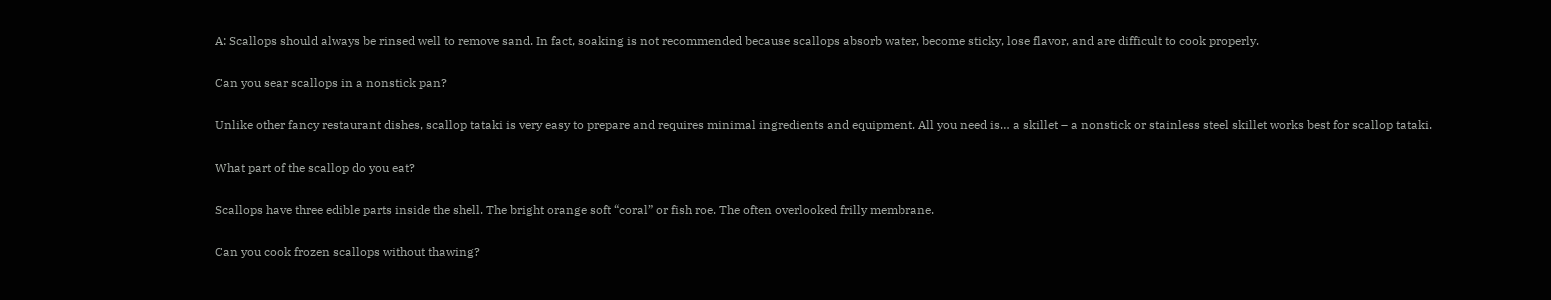A: Scallops should always be rinsed well to remove sand. In fact, soaking is not recommended because scallops absorb water, become sticky, lose flavor, and are difficult to cook properly.

Can you sear scallops in a nonstick pan?

Unlike other fancy restaurant dishes, scallop tataki is very easy to prepare and requires minimal ingredients and equipment. All you need is… a skillet – a nonstick or stainless steel skillet works best for scallop tataki.

What part of the scallop do you eat?

Scallops have three edible parts inside the shell. The bright orange soft “coral” or fish roe. The often overlooked frilly membrane.

Can you cook frozen scallops without thawing?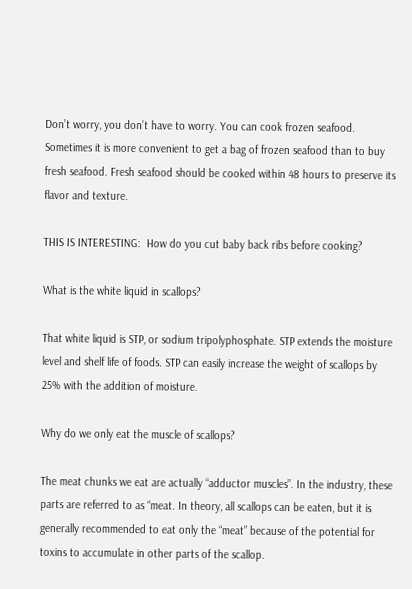Don’t worry, you don’t have to worry. You can cook frozen seafood. Sometimes it is more convenient to get a bag of frozen seafood than to buy fresh seafood. Fresh seafood should be cooked within 48 hours to preserve its flavor and texture.

THIS IS INTERESTING:  How do you cut baby back ribs before cooking?

What is the white liquid in scallops?

That white liquid is STP, or sodium tripolyphosphate. STP extends the moisture level and shelf life of foods. STP can easily increase the weight of scallops by 25% with the addition of moisture.

Why do we only eat the muscle of scallops?

The meat chunks we eat are actually “adductor muscles”. In the industry, these parts are referred to as “meat. In theory, all scallops can be eaten, but it is generally recommended to eat only the “meat” because of the potential for toxins to accumulate in other parts of the scallop.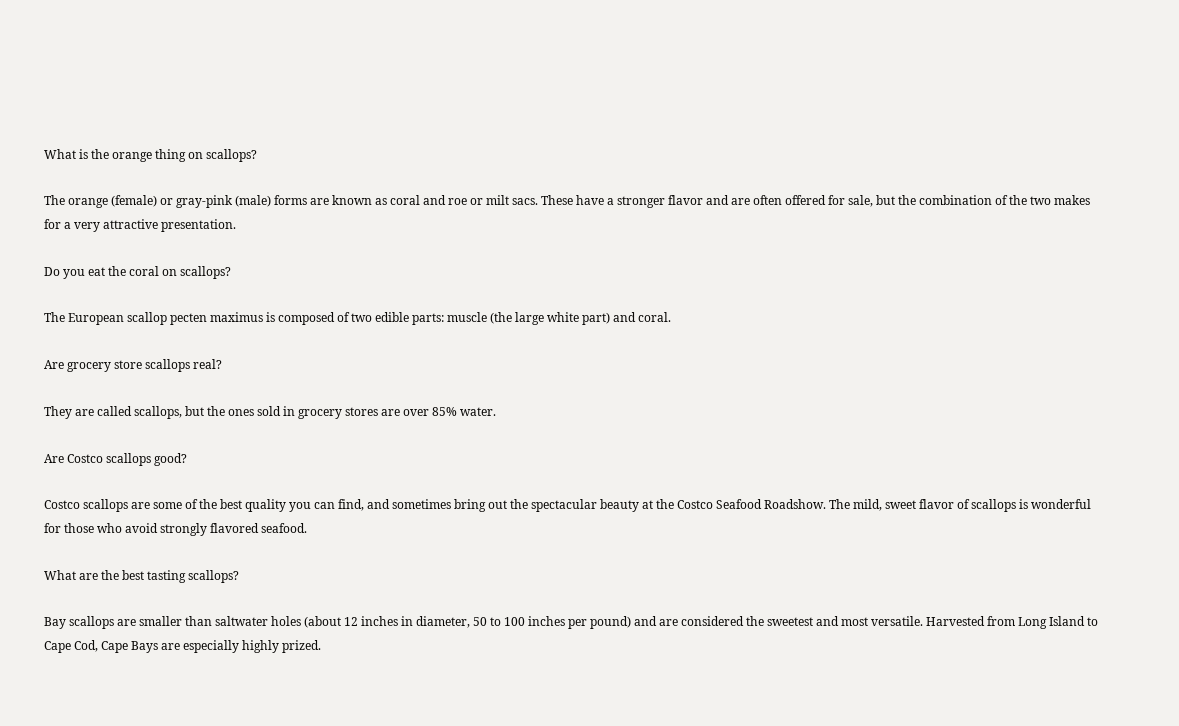What is the orange thing on scallops?

The orange (female) or gray-pink (male) forms are known as coral and roe or milt sacs. These have a stronger flavor and are often offered for sale, but the combination of the two makes for a very attractive presentation.

Do you eat the coral on scallops?

The European scallop pecten maximus is composed of two edible parts: muscle (the large white part) and coral.

Are grocery store scallops real?

They are called scallops, but the ones sold in grocery stores are over 85% water.

Are Costco scallops good?

Costco scallops are some of the best quality you can find, and sometimes bring out the spectacular beauty at the Costco Seafood Roadshow. The mild, sweet flavor of scallops is wonderful for those who avoid strongly flavored seafood.

What are the best tasting scallops?

Bay scallops are smaller than saltwater holes (about 12 inches in diameter, 50 to 100 inches per pound) and are considered the sweetest and most versatile. Harvested from Long Island to Cape Cod, Cape Bays are especially highly prized.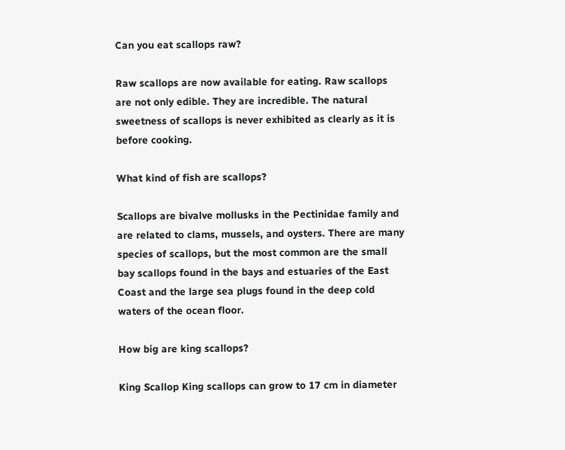Can you eat scallops raw?

Raw scallops are now available for eating. Raw scallops are not only edible. They are incredible. The natural sweetness of scallops is never exhibited as clearly as it is before cooking.

What kind of fish are scallops?

Scallops are bivalve mollusks in the Pectinidae family and are related to clams, mussels, and oysters. There are many species of scallops, but the most common are the small bay scallops found in the bays and estuaries of the East Coast and the large sea plugs found in the deep cold waters of the ocean floor.

How big are king scallops?

King Scallop King scallops can grow to 17 cm in diameter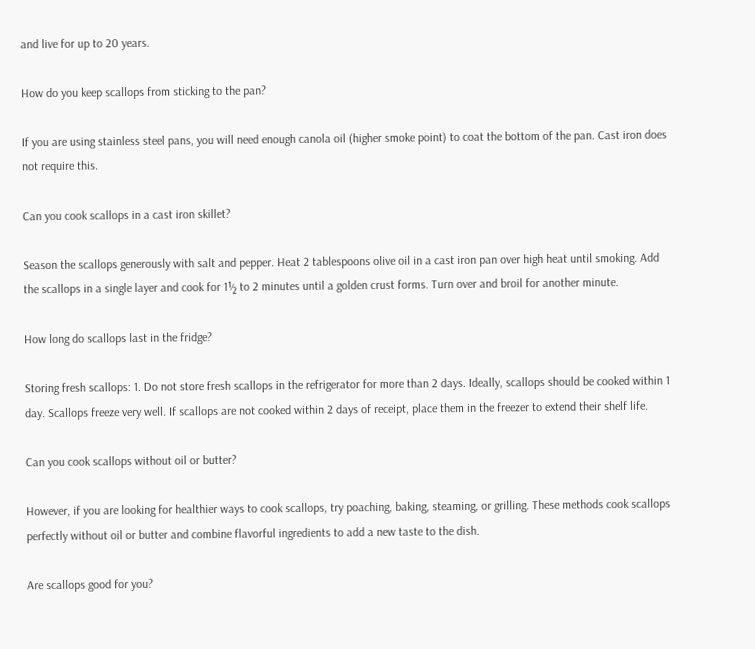and live for up to 20 years.

How do you keep scallops from sticking to the pan?

If you are using stainless steel pans, you will need enough canola oil (higher smoke point) to coat the bottom of the pan. Cast iron does not require this.

Can you cook scallops in a cast iron skillet?

Season the scallops generously with salt and pepper. Heat 2 tablespoons olive oil in a cast iron pan over high heat until smoking. Add the scallops in a single layer and cook for 1½ to 2 minutes until a golden crust forms. Turn over and broil for another minute.

How long do scallops last in the fridge?

Storing fresh scallops: 1. Do not store fresh scallops in the refrigerator for more than 2 days. Ideally, scallops should be cooked within 1 day. Scallops freeze very well. If scallops are not cooked within 2 days of receipt, place them in the freezer to extend their shelf life.

Can you cook scallops without oil or butter?

However, if you are looking for healthier ways to cook scallops, try poaching, baking, steaming, or grilling. These methods cook scallops perfectly without oil or butter and combine flavorful ingredients to add a new taste to the dish.

Are scallops good for you?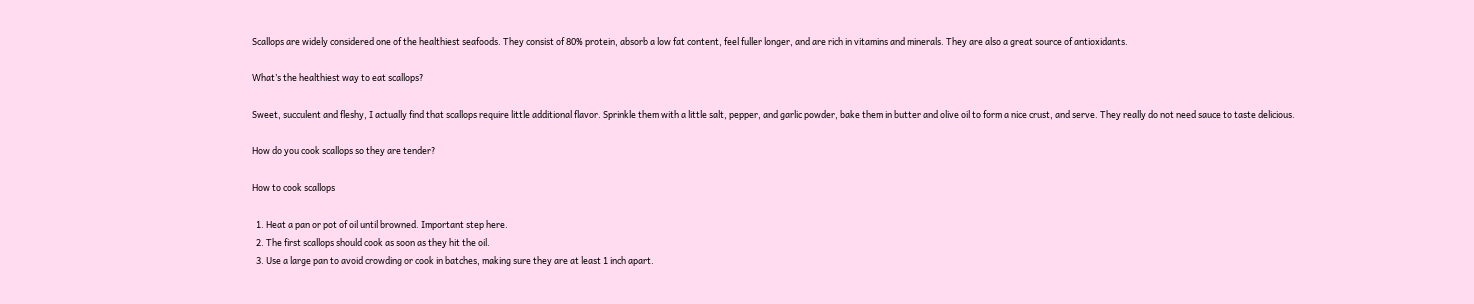Scallops are widely considered one of the healthiest seafoods. They consist of 80% protein, absorb a low fat content, feel fuller longer, and are rich in vitamins and minerals. They are also a great source of antioxidants.

What’s the healthiest way to eat scallops?

Sweet, succulent and fleshy, I actually find that scallops require little additional flavor. Sprinkle them with a little salt, pepper, and garlic powder, bake them in butter and olive oil to form a nice crust, and serve. They really do not need sauce to taste delicious.

How do you cook scallops so they are tender?

How to cook scallops

  1. Heat a pan or pot of oil until browned. Important step here.
  2. The first scallops should cook as soon as they hit the oil.
  3. Use a large pan to avoid crowding or cook in batches, making sure they are at least 1 inch apart.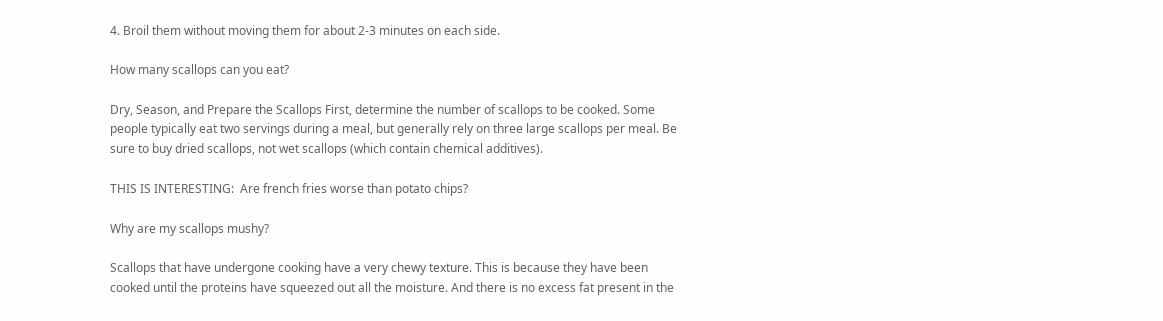4. Broil them without moving them for about 2-3 minutes on each side.

How many scallops can you eat?

Dry, Season, and Prepare the Scallops First, determine the number of scallops to be cooked. Some people typically eat two servings during a meal, but generally rely on three large scallops per meal. Be sure to buy dried scallops, not wet scallops (which contain chemical additives).

THIS IS INTERESTING:  Are french fries worse than potato chips?

Why are my scallops mushy?

Scallops that have undergone cooking have a very chewy texture. This is because they have been cooked until the proteins have squeezed out all the moisture. And there is no excess fat present in the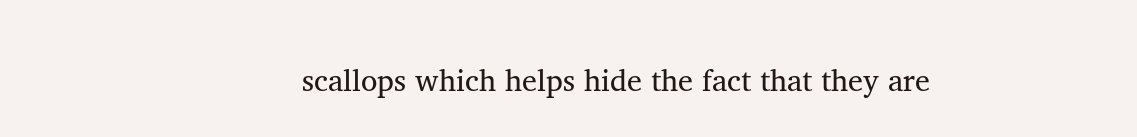scallops which helps hide the fact that they are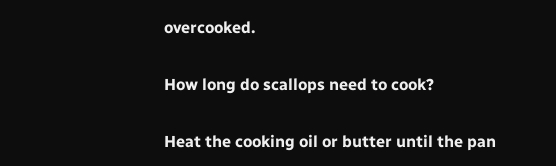overcooked.

How long do scallops need to cook?

Heat the cooking oil or butter until the pan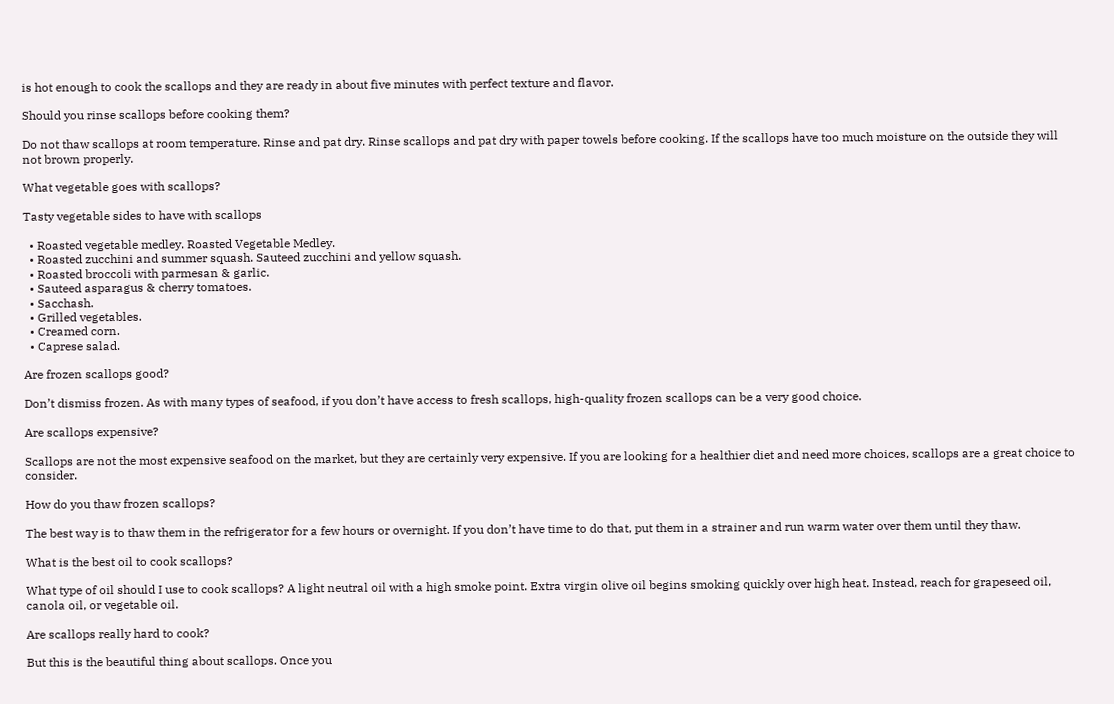is hot enough to cook the scallops and they are ready in about five minutes with perfect texture and flavor.

Should you rinse scallops before cooking them?

Do not thaw scallops at room temperature. Rinse and pat dry. Rinse scallops and pat dry with paper towels before cooking. If the scallops have too much moisture on the outside they will not brown properly.

What vegetable goes with scallops?

Tasty vegetable sides to have with scallops

  • Roasted vegetable medley. Roasted Vegetable Medley.
  • Roasted zucchini and summer squash. Sauteed zucchini and yellow squash.
  • Roasted broccoli with parmesan & garlic.
  • Sauteed asparagus & cherry tomatoes.
  • Sacchash.
  • Grilled vegetables.
  • Creamed corn.
  • Caprese salad.

Are frozen scallops good?

Don’t dismiss frozen. As with many types of seafood, if you don’t have access to fresh scallops, high-quality frozen scallops can be a very good choice.

Are scallops expensive?

Scallops are not the most expensive seafood on the market, but they are certainly very expensive. If you are looking for a healthier diet and need more choices, scallops are a great choice to consider.

How do you thaw frozen scallops?

The best way is to thaw them in the refrigerator for a few hours or overnight. If you don’t have time to do that, put them in a strainer and run warm water over them until they thaw.

What is the best oil to cook scallops?

What type of oil should I use to cook scallops? A light neutral oil with a high smoke point. Extra virgin olive oil begins smoking quickly over high heat. Instead, reach for grapeseed oil, canola oil, or vegetable oil.

Are scallops really hard to cook?

But this is the beautiful thing about scallops. Once you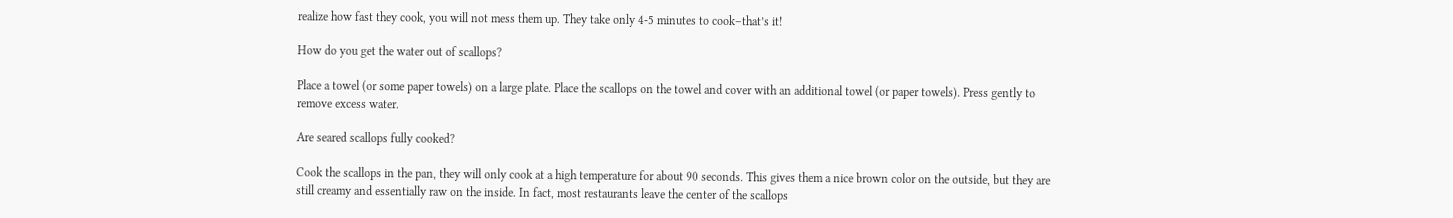realize how fast they cook, you will not mess them up. They take only 4-5 minutes to cook–that’s it!

How do you get the water out of scallops?

Place a towel (or some paper towels) on a large plate. Place the scallops on the towel and cover with an additional towel (or paper towels). Press gently to remove excess water.

Are seared scallops fully cooked?

Cook the scallops in the pan, they will only cook at a high temperature for about 90 seconds. This gives them a nice brown color on the outside, but they are still creamy and essentially raw on the inside. In fact, most restaurants leave the center of the scallops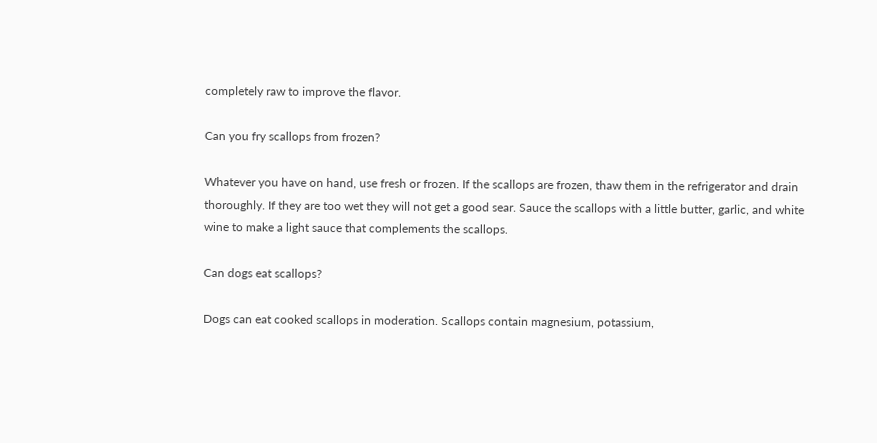completely raw to improve the flavor.

Can you fry scallops from frozen?

Whatever you have on hand, use fresh or frozen. If the scallops are frozen, thaw them in the refrigerator and drain thoroughly. If they are too wet they will not get a good sear. Sauce the scallops with a little butter, garlic, and white wine to make a light sauce that complements the scallops.

Can dogs eat scallops?

Dogs can eat cooked scallops in moderation. Scallops contain magnesium, potassium,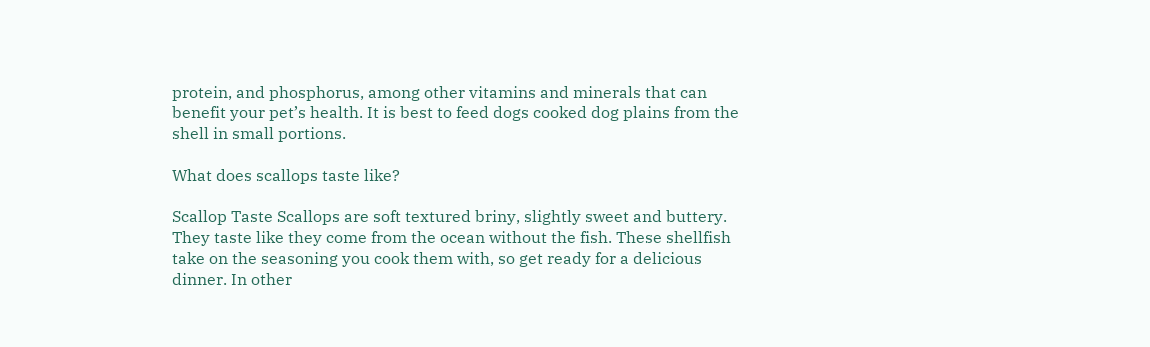protein, and phosphorus, among other vitamins and minerals that can benefit your pet’s health. It is best to feed dogs cooked dog plains from the shell in small portions.

What does scallops taste like?

Scallop Taste Scallops are soft textured briny, slightly sweet and buttery. They taste like they come from the ocean without the fish. These shellfish take on the seasoning you cook them with, so get ready for a delicious dinner. In other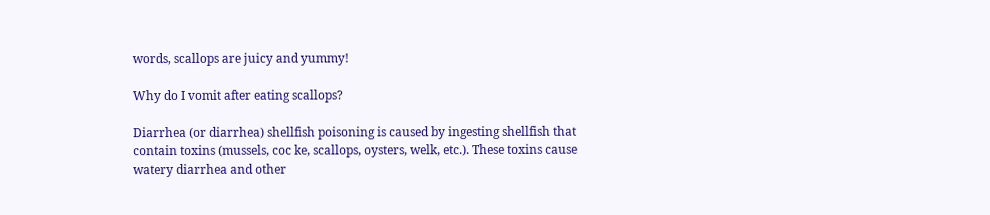words, scallops are juicy and yummy!

Why do I vomit after eating scallops?

Diarrhea (or diarrhea) shellfish poisoning is caused by ingesting shellfish that contain toxins (mussels, coc ke, scallops, oysters, welk, etc.). These toxins cause watery diarrhea and other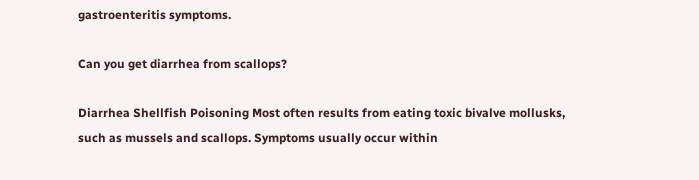gastroenteritis symptoms.

Can you get diarrhea from scallops?

Diarrhea Shellfish Poisoning Most often results from eating toxic bivalve mollusks, such as mussels and scallops. Symptoms usually occur within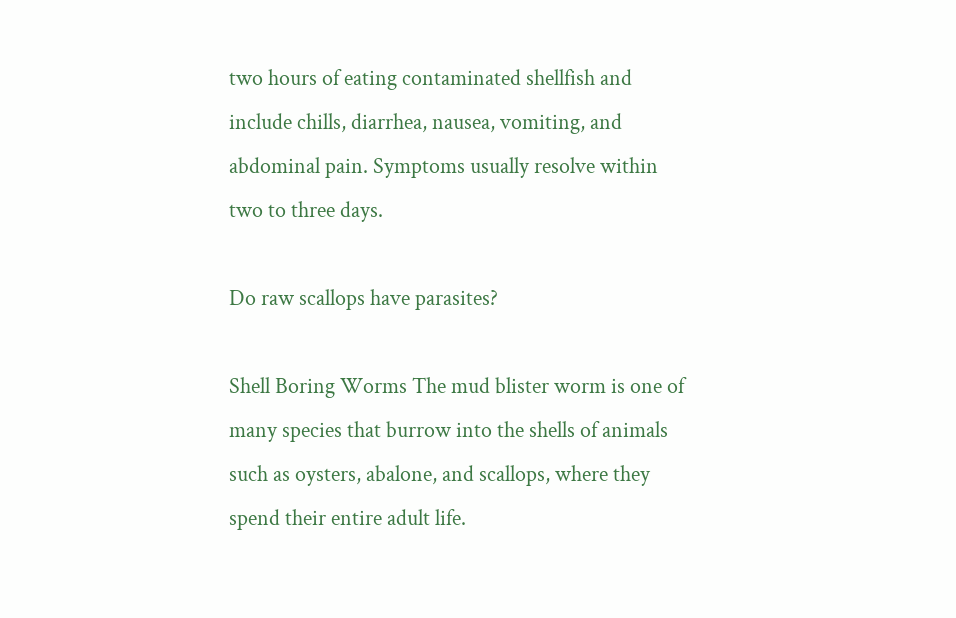two hours of eating contaminated shellfish and include chills, diarrhea, nausea, vomiting, and abdominal pain. Symptoms usually resolve within two to three days.

Do raw scallops have parasites?

Shell Boring Worms The mud blister worm is one of many species that burrow into the shells of animals such as oysters, abalone, and scallops, where they spend their entire adult life.